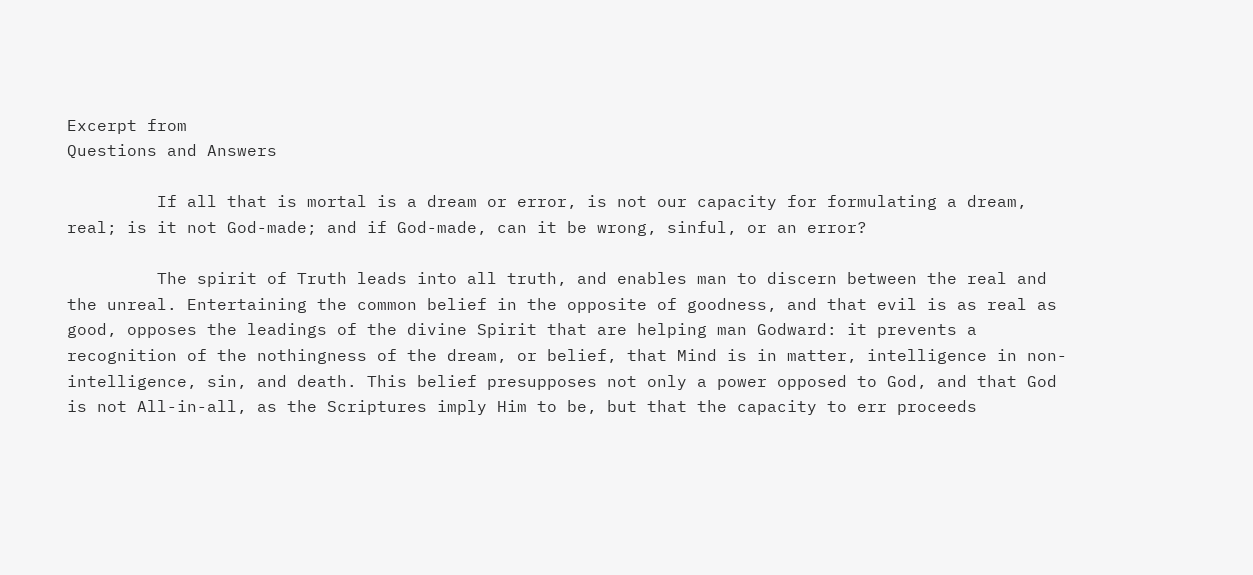Excerpt from
Questions and Answers

         If all that is mortal is a dream or error, is not our capacity for formulating a dream, real; is it not God-made; and if God-made, can it be wrong, sinful, or an error?

         The spirit of Truth leads into all truth, and enables man to discern between the real and the unreal. Entertaining the common belief in the opposite of goodness, and that evil is as real as good, opposes the leadings of the divine Spirit that are helping man Godward: it prevents a recognition of the nothingness of the dream, or belief, that Mind is in matter, intelligence in non-intelligence, sin, and death. This belief presupposes not only a power opposed to God, and that God is not All-in-all, as the Scriptures imply Him to be, but that the capacity to err proceeds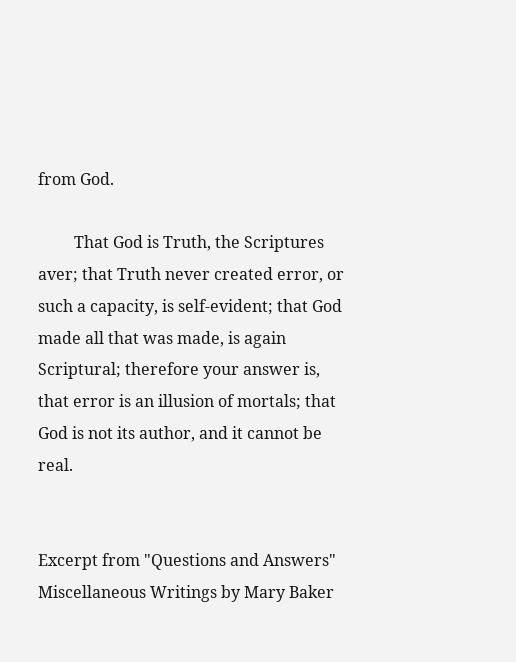from God.

         That God is Truth, the Scriptures aver; that Truth never created error, or such a capacity, is self-evident; that God made all that was made, is again Scriptural; therefore your answer is, that error is an illusion of mortals; that God is not its author, and it cannot be real.


Excerpt from "Questions and Answers"
Miscellaneous Writings by Mary Baker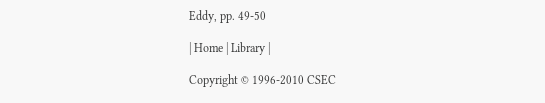Eddy, pp. 49-50

| Home | Library |

Copyright © 1996-2010 CSEC